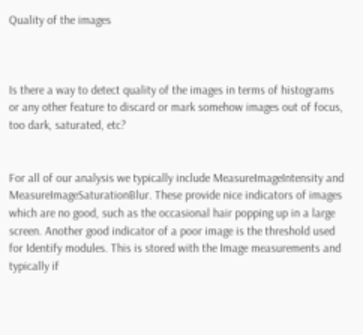Quality of the images



Is there a way to detect quality of the images in terms of histograms or any other feature to discard or mark somehow images out of focus, too dark, saturated, etc?


For all of our analysis we typically include MeasureImageIntensity and MeasureImageSaturationBlur. These provide nice indicators of images which are no good, such as the occasional hair popping up in a large screen. Another good indicator of a poor image is the threshold used for Identify modules. This is stored with the Image measurements and typically if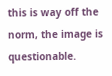this is way off the norm, the image is questionable.